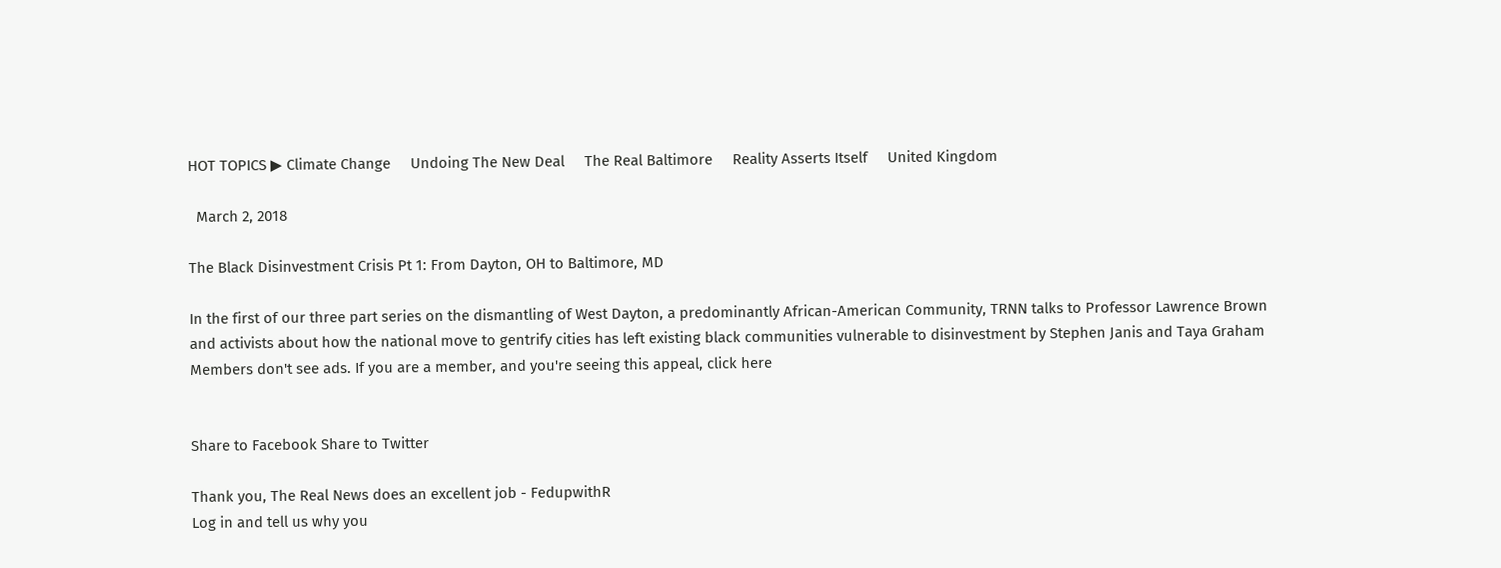HOT TOPICS ▶ Climate Change     Undoing The New Deal     The Real Baltimore     Reality Asserts Itself     United Kingdom

  March 2, 2018

The Black Disinvestment Crisis Pt 1: From Dayton, OH to Baltimore, MD

In the first of our three part series on the dismantling of West Dayton, a predominantly African-American Community, TRNN talks to Professor Lawrence Brown and activists about how the national move to gentrify cities has left existing black communities vulnerable to disinvestment by Stephen Janis and Taya Graham
Members don't see ads. If you are a member, and you're seeing this appeal, click here


Share to Facebook Share to Twitter

Thank you, The Real News does an excellent job - FedupwithR
Log in and tell us why you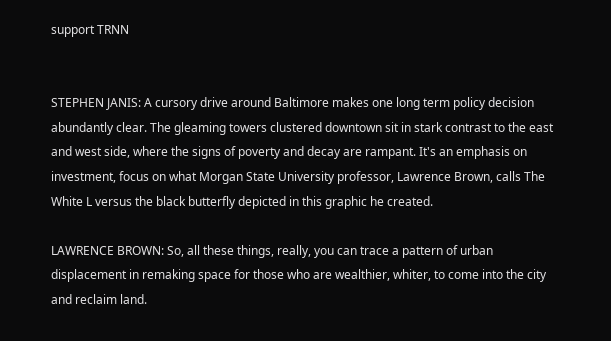support TRNN


STEPHEN JANIS: A cursory drive around Baltimore makes one long term policy decision abundantly clear. The gleaming towers clustered downtown sit in stark contrast to the east and west side, where the signs of poverty and decay are rampant. It's an emphasis on investment, focus on what Morgan State University professor, Lawrence Brown, calls The White L versus the black butterfly depicted in this graphic he created.

LAWRENCE BROWN: So, all these things, really, you can trace a pattern of urban displacement in remaking space for those who are wealthier, whiter, to come into the city and reclaim land.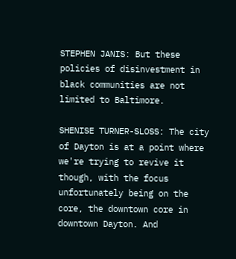STEPHEN JANIS: But these policies of disinvestment in black communities are not limited to Baltimore.

SHENISE TURNER-SLOSS: The city of Dayton is at a point where we're trying to revive it though, with the focus unfortunately being on the core, the downtown core in downtown Dayton. And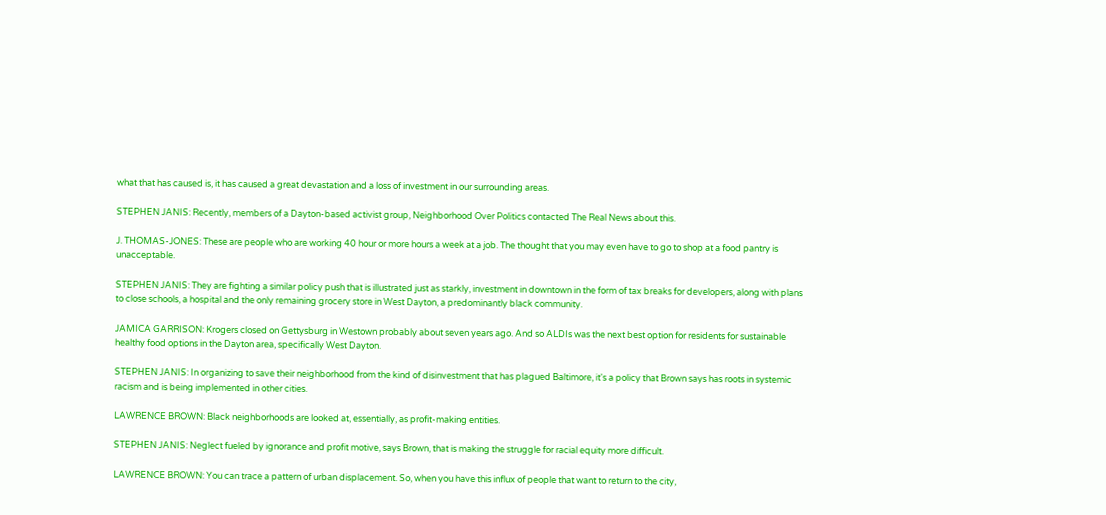what that has caused is, it has caused a great devastation and a loss of investment in our surrounding areas.

STEPHEN JANIS: Recently, members of a Dayton-based activist group, Neighborhood Over Politics contacted The Real News about this.

J. THOMAS-JONES: These are people who are working 40 hour or more hours a week at a job. The thought that you may even have to go to shop at a food pantry is unacceptable.

STEPHEN JANIS: They are fighting a similar policy push that is illustrated just as starkly, investment in downtown in the form of tax breaks for developers, along with plans to close schools, a hospital and the only remaining grocery store in West Dayton, a predominantly black community.

JAMICA GARRISON: Krogers closed on Gettysburg in Westown probably about seven years ago. And so ALDIs was the next best option for residents for sustainable healthy food options in the Dayton area, specifically West Dayton.

STEPHEN JANIS: In organizing to save their neighborhood from the kind of disinvestment that has plagued Baltimore, it's a policy that Brown says has roots in systemic racism and is being implemented in other cities.

LAWRENCE BROWN: Black neighborhoods are looked at, essentially, as profit-making entities.

STEPHEN JANIS: Neglect fueled by ignorance and profit motive, says Brown, that is making the struggle for racial equity more difficult.

LAWRENCE BROWN: You can trace a pattern of urban displacement. So, when you have this influx of people that want to return to the city,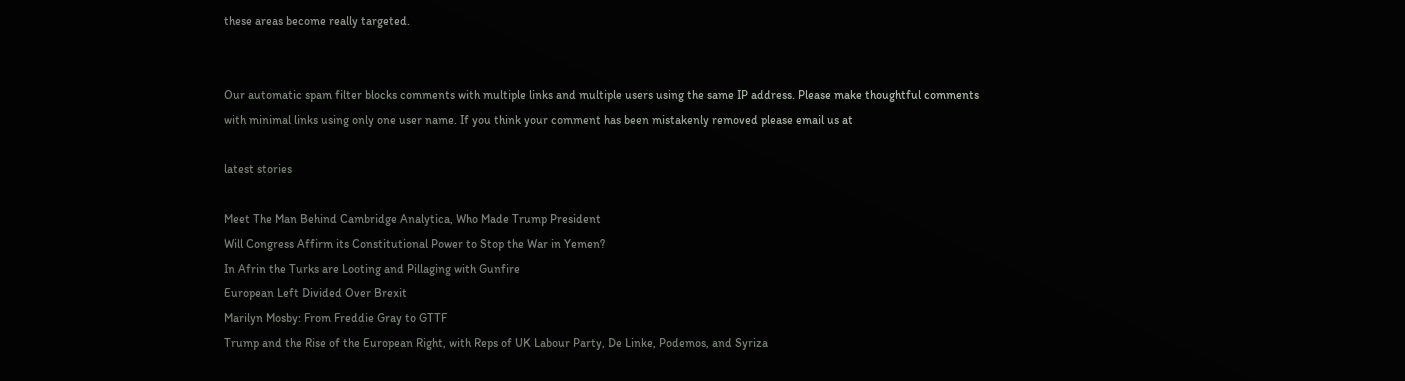these areas become really targeted.


Our automatic spam filter blocks comments with multiple links and multiple users using the same IP address. Please make thoughtful comments with minimal links using only one user name. If you think your comment has been mistakenly removed please email us at

latest stories

Meet The Man Behind Cambridge Analytica, Who Made Trump President
Will Congress Affirm its Constitutional Power to Stop the War in Yemen?
In Afrin the Turks are Looting and Pillaging with Gunfire
European Left Divided Over Brexit
Marilyn Mosby: From Freddie Gray to GTTF
Trump and the Rise of the European Right, with Reps of UK Labour Party, De Linke, Podemos, and Syriza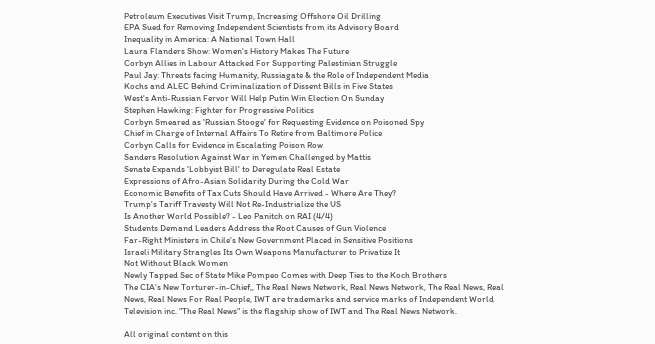Petroleum Executives Visit Trump, Increasing Offshore Oil Drilling
EPA Sued for Removing Independent Scientists from its Advisory Board
Inequality in America: A National Town Hall
Laura Flanders Show: Women's History Makes The Future
Corbyn Allies in Labour Attacked For Supporting Palestinian Struggle
Paul Jay: Threats facing Humanity, Russiagate & the Role of Independent Media
Kochs and ALEC Behind Criminalization of Dissent Bills in Five States
West's Anti-Russian Fervor Will Help Putin Win Election On Sunday
Stephen Hawking: Fighter for Progressive Politics
Corbyn Smeared as 'Russian Stooge' for Requesting Evidence on Poisoned Spy
Chief in Charge of Internal Affairs To Retire from Baltimore Police
Corbyn Calls for Evidence in Escalating Poison Row
Sanders Resolution Against War in Yemen Challenged by Mattis
Senate Expands 'Lobbyist Bill' to Deregulate Real Estate
Expressions of Afro-Asian Solidarity During the Cold War
Economic Benefits of Tax Cuts Should Have Arrived - Where Are They?
Trump's Tariff Travesty Will Not Re-Industrialize the US
Is Another World Possible? - Leo Panitch on RAI (4/4)
Students Demand Leaders Address the Root Causes of Gun Violence
Far-Right Ministers in Chile's New Government Placed in Sensitive Positions
Israeli Military Strangles Its Own Weapons Manufacturer to Privatize It
Not Without Black Women
Newly Tapped Sec of State Mike Pompeo Comes with Deep Ties to the Koch Brothers
The CIA's New Torturer-in-Chief,, The Real News Network, Real News Network, The Real News, Real News, Real News For Real People, IWT are trademarks and service marks of Independent World Television inc. "The Real News" is the flagship show of IWT and The Real News Network.

All original content on this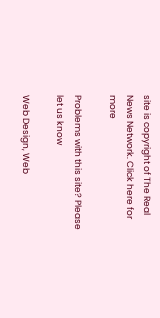site is copyright of The Real News Network. Click here for more

Problems with this site? Please let us know

Web Design, Web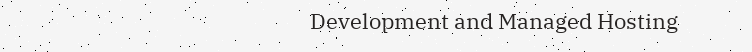Development and Managed Hosting